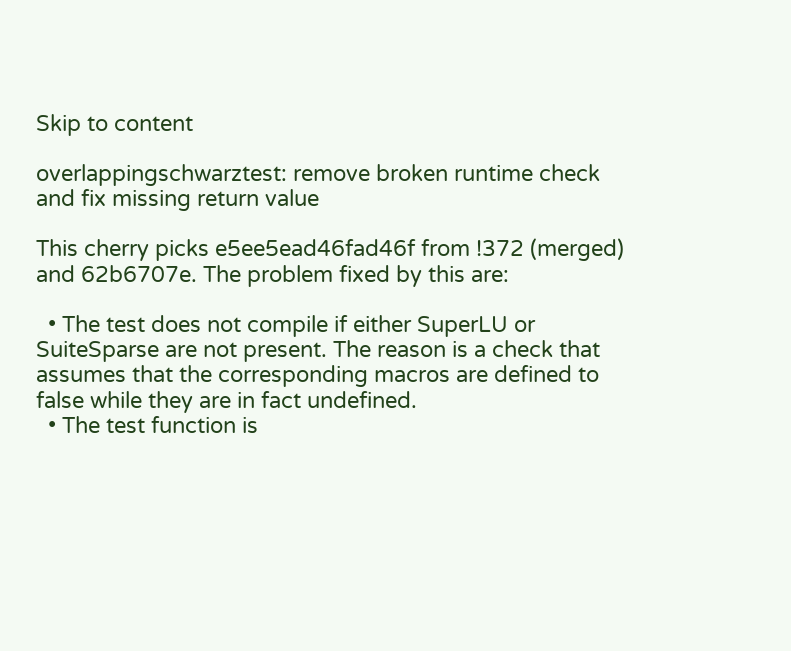Skip to content

overlappingschwarztest: remove broken runtime check and fix missing return value

This cherry picks e5ee5ead46fad46f from !372 (merged) and 62b6707e. The problem fixed by this are:

  • The test does not compile if either SuperLU or SuiteSparse are not present. The reason is a check that assumes that the corresponding macros are defined to false while they are in fact undefined.
  • The test function is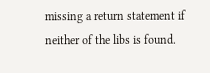missing a return statement if neither of the libs is found.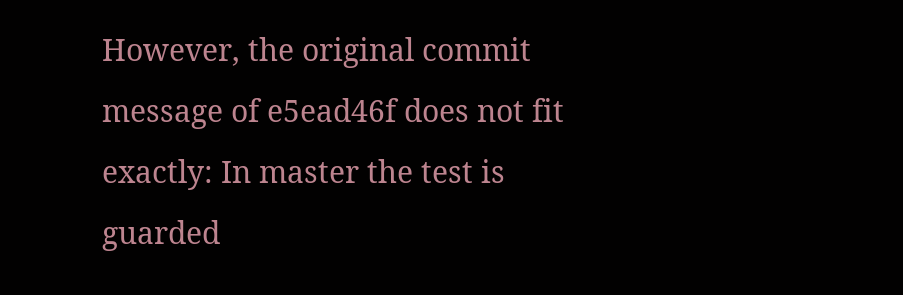However, the original commit message of e5ead46f does not fit exactly: In master the test is guarded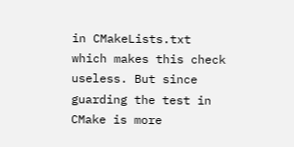in CMakeLists.txt which makes this check useless. But since guarding the test in CMake is more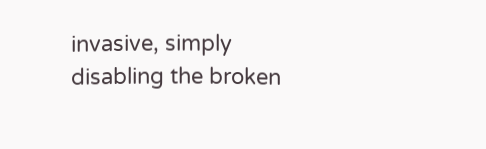invasive, simply disabling the broken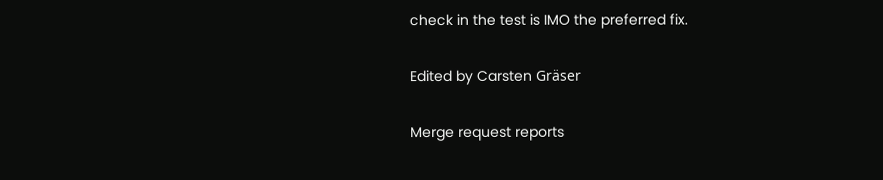check in the test is IMO the preferred fix.

Edited by Carsten Gräser

Merge request reports